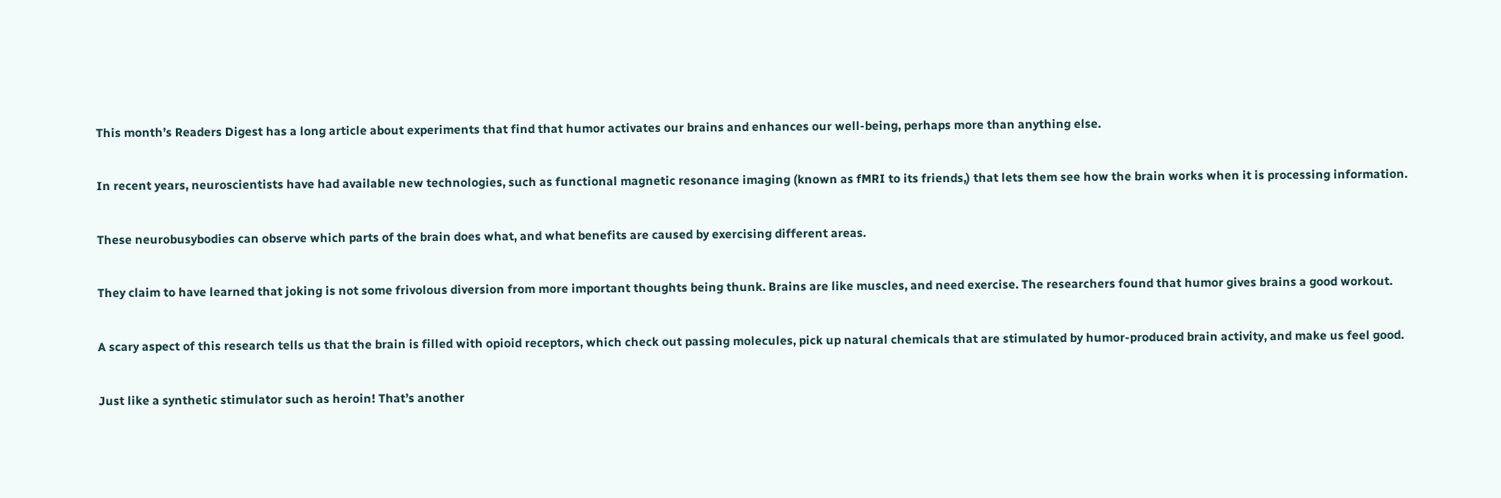This month’s Readers Digest has a long article about experiments that find that humor activates our brains and enhances our well-being, perhaps more than anything else.

In recent years, neuroscientists have had available new technologies, such as functional magnetic resonance imaging (known as fMRI to its friends,) that lets them see how the brain works when it is processing information.

These neurobusybodies can observe which parts of the brain does what, and what benefits are caused by exercising different areas.

They claim to have learned that joking is not some frivolous diversion from more important thoughts being thunk. Brains are like muscles, and need exercise. The researchers found that humor gives brains a good workout.

A scary aspect of this research tells us that the brain is filled with opioid receptors, which check out passing molecules, pick up natural chemicals that are stimulated by humor-produced brain activity, and make us feel good.

Just like a synthetic stimulator such as heroin! That’s another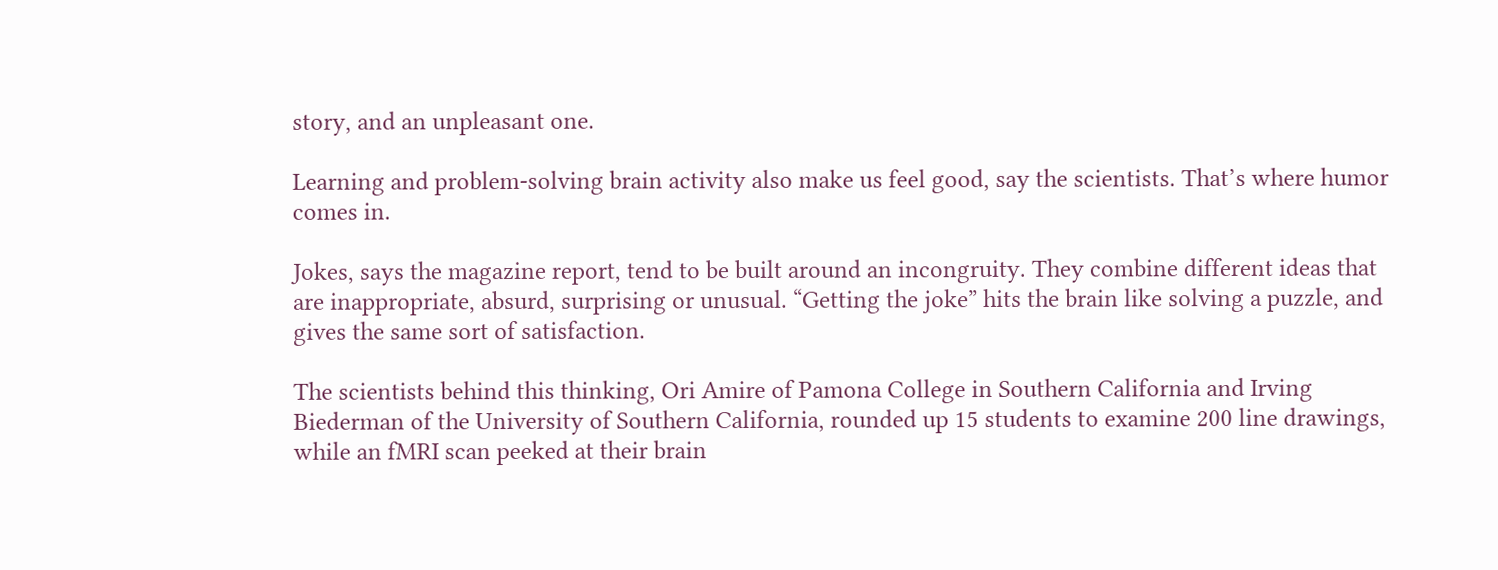story, and an unpleasant one.

Learning and problem-solving brain activity also make us feel good, say the scientists. That’s where humor comes in.

Jokes, says the magazine report, tend to be built around an incongruity. They combine different ideas that are inappropriate, absurd, surprising or unusual. “Getting the joke” hits the brain like solving a puzzle, and gives the same sort of satisfaction.

The scientists behind this thinking, Ori Amire of Pamona College in Southern California and Irving Biederman of the University of Southern California, rounded up 15 students to examine 200 line drawings, while an fMRI scan peeked at their brain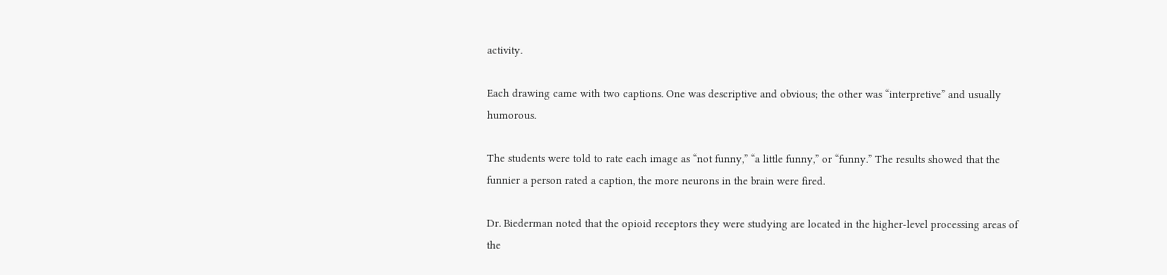activity.

Each drawing came with two captions. One was descriptive and obvious; the other was “interpretive” and usually humorous.

The students were told to rate each image as “not funny,” “a little funny,” or “funny.” The results showed that the funnier a person rated a caption, the more neurons in the brain were fired.

Dr. Biederman noted that the opioid receptors they were studying are located in the higher-level processing areas of the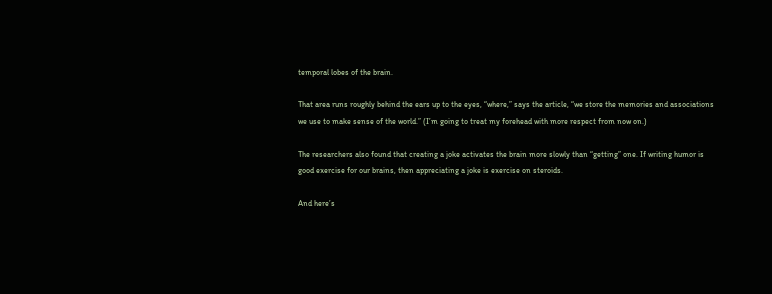temporal lobes of the brain.

That area runs roughly behind the ears up to the eyes, “where,” says the article, “we store the memories and associations we use to make sense of the world.” (I’m going to treat my forehead with more respect from now on.)

The researchers also found that creating a joke activates the brain more slowly than “getting” one. If writing humor is good exercise for our brains, then appreciating a joke is exercise on steroids.

And here’s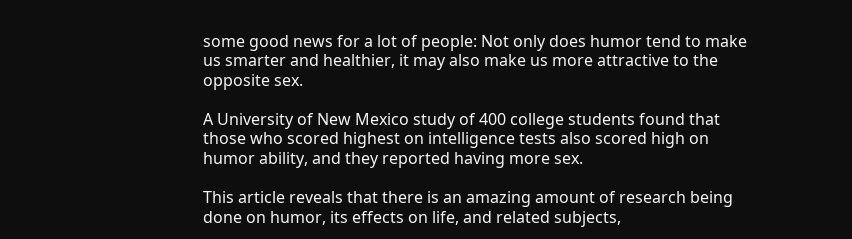some good news for a lot of people: Not only does humor tend to make us smarter and healthier, it may also make us more attractive to the opposite sex.

A University of New Mexico study of 400 college students found that those who scored highest on intelligence tests also scored high on humor ability, and they reported having more sex.

This article reveals that there is an amazing amount of research being done on humor, its effects on life, and related subjects,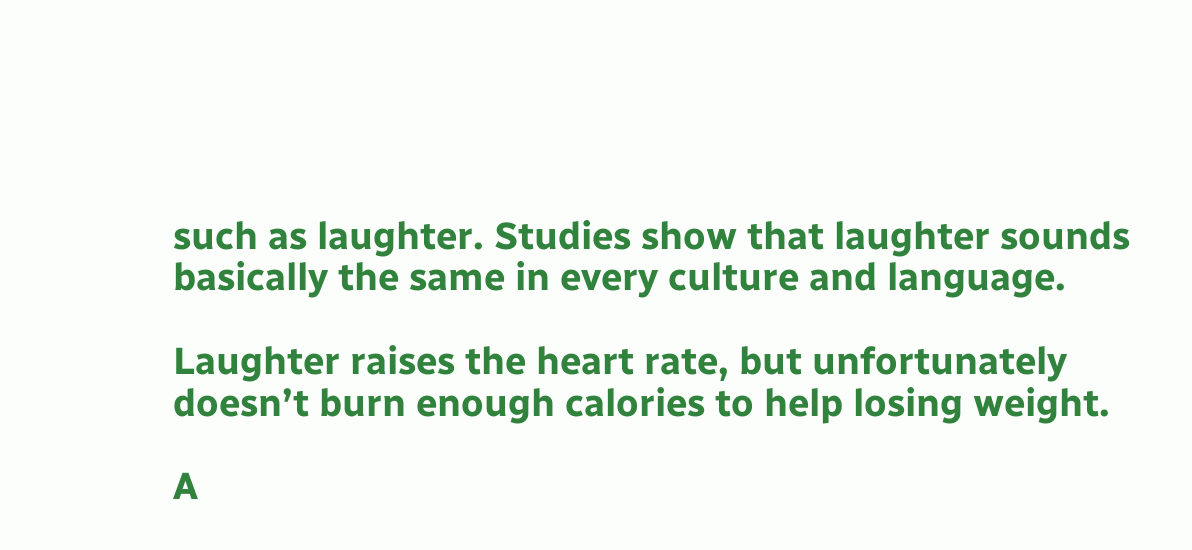such as laughter. Studies show that laughter sounds basically the same in every culture and language.

Laughter raises the heart rate, but unfortunately doesn’t burn enough calories to help losing weight.

A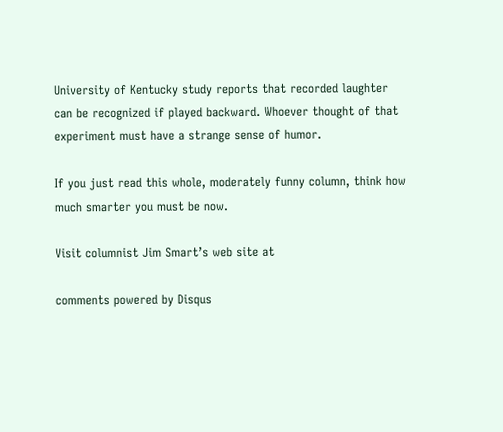University of Kentucky study reports that recorded laughter can be recognized if played backward. Whoever thought of that experiment must have a strange sense of humor.

If you just read this whole, moderately funny column, think how much smarter you must be now.

Visit columnist Jim Smart’s web site at

comments powered by Disqus